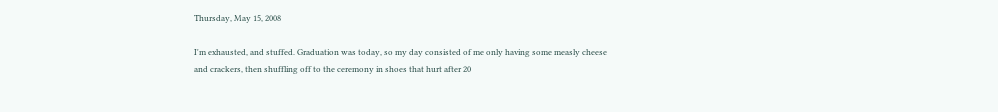Thursday, May 15, 2008

I'm exhausted, and stuffed. Graduation was today, so my day consisted of me only having some measly cheese and crackers, then shuffling off to the ceremony in shoes that hurt after 20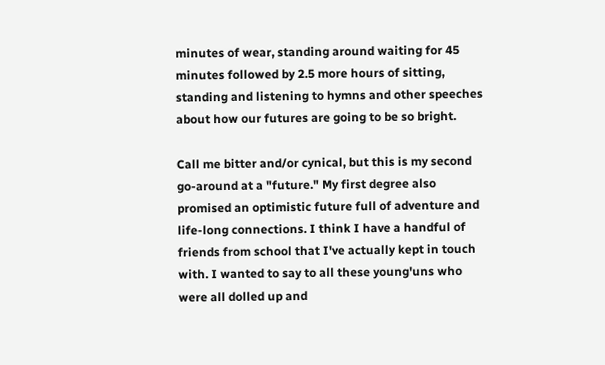minutes of wear, standing around waiting for 45 minutes followed by 2.5 more hours of sitting, standing and listening to hymns and other speeches about how our futures are going to be so bright.

Call me bitter and/or cynical, but this is my second go-around at a "future." My first degree also promised an optimistic future full of adventure and life-long connections. I think I have a handful of friends from school that I've actually kept in touch with. I wanted to say to all these young'uns who were all dolled up and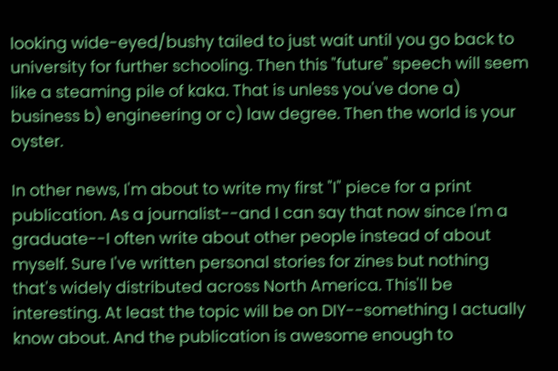looking wide-eyed/bushy tailed to just wait until you go back to university for further schooling. Then this "future" speech will seem like a steaming pile of kaka. That is unless you've done a) business b) engineering or c) law degree. Then the world is your oyster.

In other news, I'm about to write my first "I" piece for a print publication. As a journalist--and I can say that now since I'm a graduate--I often write about other people instead of about myself. Sure I've written personal stories for zines but nothing that's widely distributed across North America. This'll be interesting. At least the topic will be on DIY--something I actually know about. And the publication is awesome enough to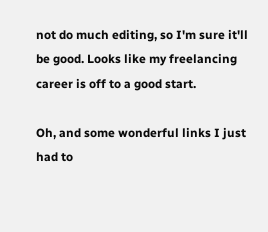not do much editing, so I'm sure it'll be good. Looks like my freelancing career is off to a good start.

Oh, and some wonderful links I just had to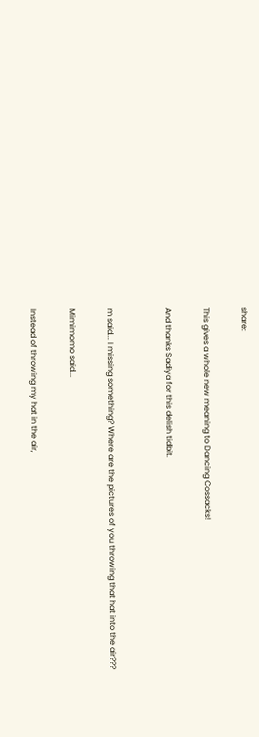share:

This gives a whole new meaning to Dancing Cossacks!

And thanks Sadiya for this delish tidbit.


m said... I missing something? Where are the pictures of you throwing that hat into the air???

Mimimomo said...

Instead of throwing my hat in the air,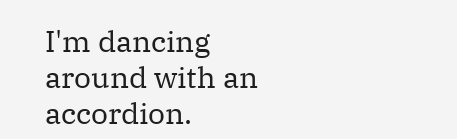I'm dancing around with an accordion.